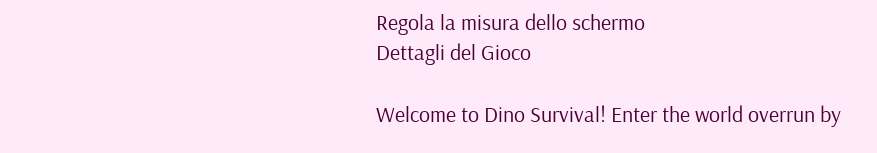Regola la misura dello schermo
Dettagli del Gioco

Welcome to Dino Survival! Enter the world overrun by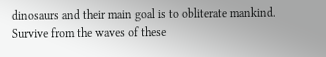dinosaurs and their main goal is to obliterate mankind. Survive from the waves of these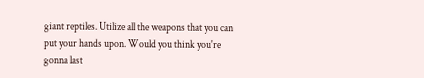giant reptiles. Utilize all the weapons that you can put your hands upon. Would you think you're gonna last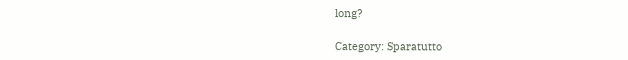long?

Category: Sparatutto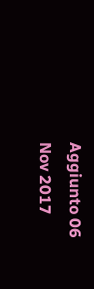Aggiunto 06 Nov 2017